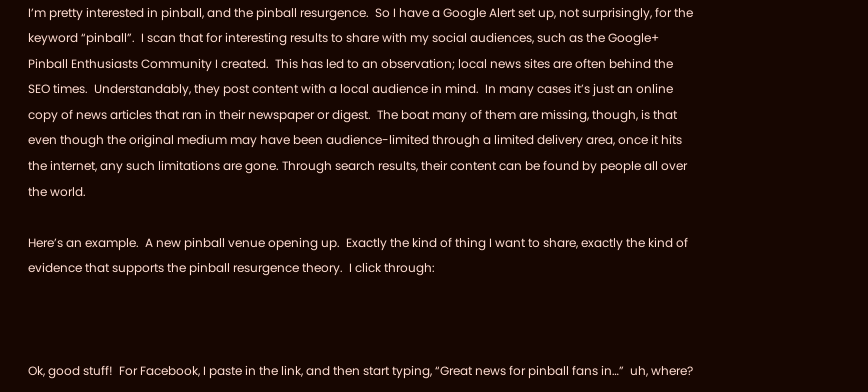I’m pretty interested in pinball, and the pinball resurgence.  So I have a Google Alert set up, not surprisingly, for the keyword “pinball”.  I scan that for interesting results to share with my social audiences, such as the Google+ Pinball Enthusiasts Community I created.  This has led to an observation; local news sites are often behind the SEO times.  Understandably, they post content with a local audience in mind.  In many cases it’s just an online copy of news articles that ran in their newspaper or digest.  The boat many of them are missing, though, is that even though the original medium may have been audience-limited through a limited delivery area, once it hits the internet, any such limitations are gone. Through search results, their content can be found by people all over the world.

Here’s an example.  A new pinball venue opening up.  Exactly the kind of thing I want to share, exactly the kind of evidence that supports the pinball resurgence theory.  I click through:



Ok, good stuff!  For Facebook, I paste in the link, and then start typing, “Great news for pinball fans in…”  uh, where?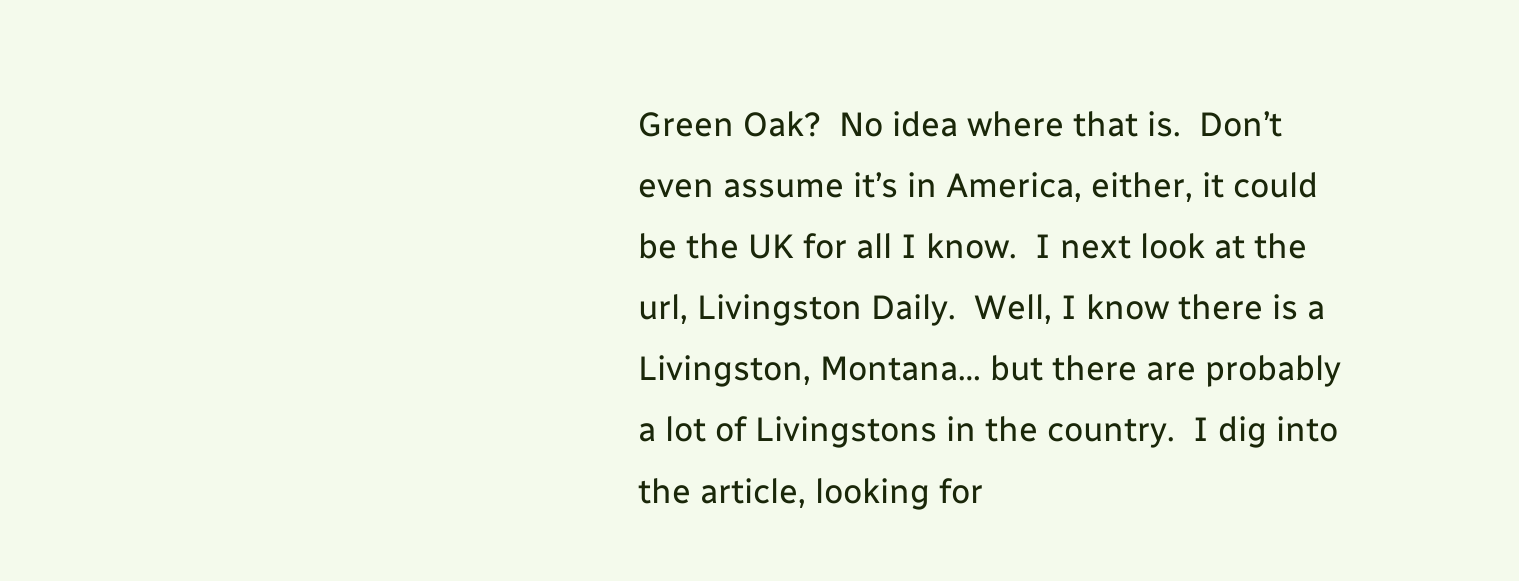Green Oak?  No idea where that is.  Don’t even assume it’s in America, either, it could be the UK for all I know.  I next look at the url, Livingston Daily.  Well, I know there is a Livingston, Montana… but there are probably a lot of Livingstons in the country.  I dig into the article, looking for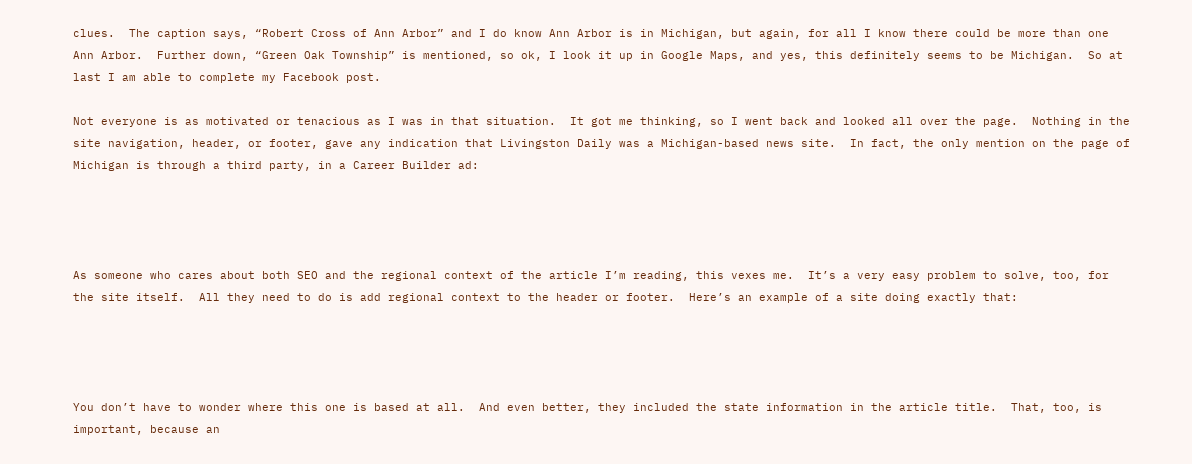clues.  The caption says, “Robert Cross of Ann Arbor” and I do know Ann Arbor is in Michigan, but again, for all I know there could be more than one Ann Arbor.  Further down, “Green Oak Township” is mentioned, so ok, I look it up in Google Maps, and yes, this definitely seems to be Michigan.  So at last I am able to complete my Facebook post.

Not everyone is as motivated or tenacious as I was in that situation.  It got me thinking, so I went back and looked all over the page.  Nothing in the site navigation, header, or footer, gave any indication that Livingston Daily was a Michigan-based news site.  In fact, the only mention on the page of Michigan is through a third party, in a Career Builder ad:




As someone who cares about both SEO and the regional context of the article I’m reading, this vexes me.  It’s a very easy problem to solve, too, for the site itself.  All they need to do is add regional context to the header or footer.  Here’s an example of a site doing exactly that:




You don’t have to wonder where this one is based at all.  And even better, they included the state information in the article title.  That, too, is important, because an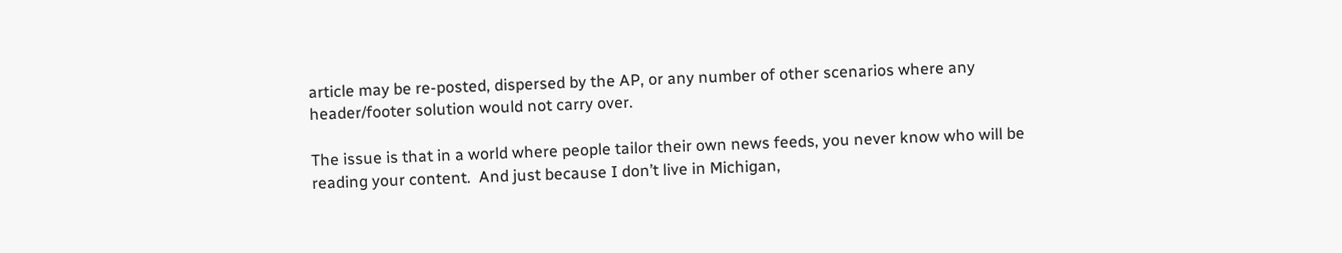article may be re-posted, dispersed by the AP, or any number of other scenarios where any header/footer solution would not carry over.

The issue is that in a world where people tailor their own news feeds, you never know who will be reading your content.  And just because I don’t live in Michigan,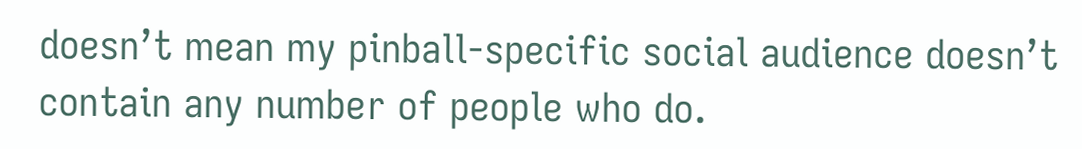doesn’t mean my pinball-specific social audience doesn’t contain any number of people who do.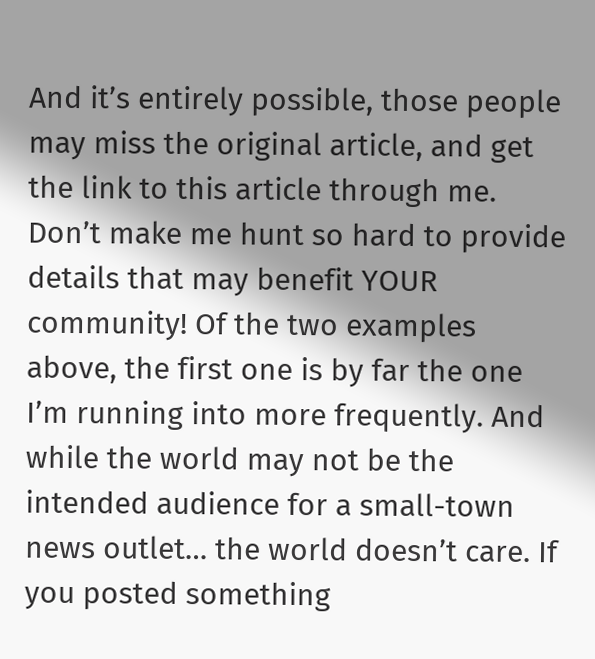And it’s entirely possible, those people may miss the original article, and get the link to this article through me. Don’t make me hunt so hard to provide details that may benefit YOUR community! Of the two examples above, the first one is by far the one I’m running into more frequently. And while the world may not be the intended audience for a small-town news outlet… the world doesn’t care. If you posted something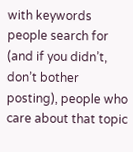with keywords people search for (and if you didn’t, don’t bother posting), people who care about that topic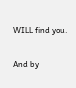WILL find you.

And by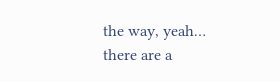the way, yeah… there are a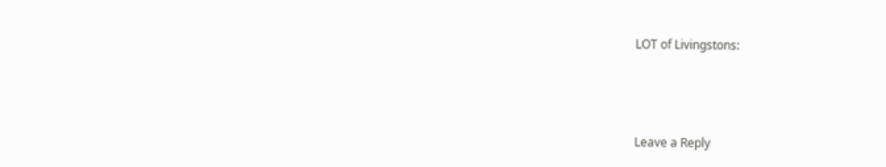LOT of Livingstons:



Leave a Reply